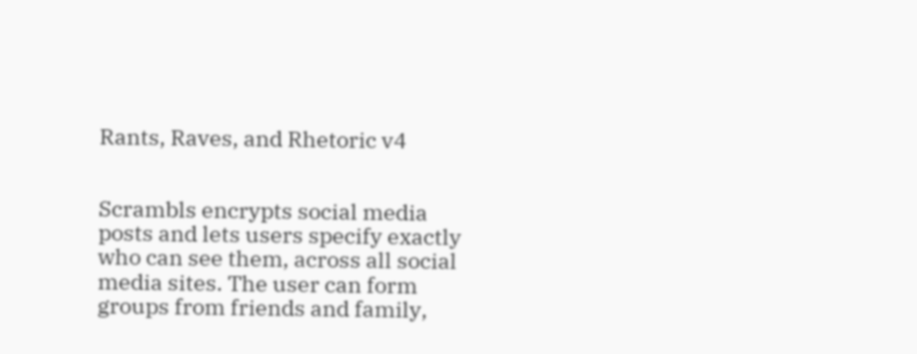Rants, Raves, and Rhetoric v4


Scrambls encrypts social media posts and lets users specify exactly who can see them, across all social media sites. The user can form groups from friends and family,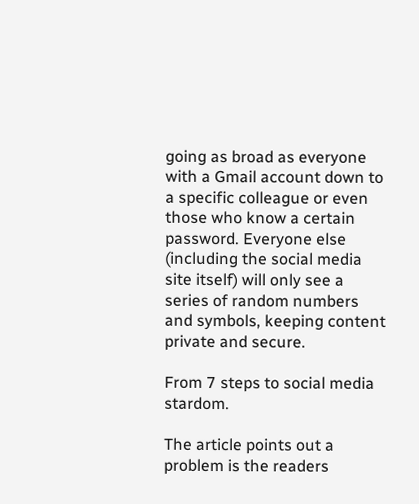going as broad as everyone with a Gmail account down to a specific colleague or even those who know a certain password. Everyone else (including the social media site itself) will only see a series of random numbers and symbols, keeping content private and secure.

From 7 steps to social media stardom.

The article points out a problem is the readers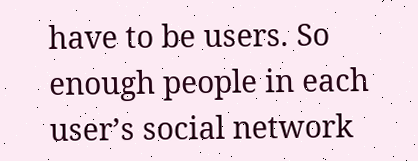have to be users. So enough people in each user’s social network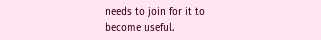needs to join for it to become useful.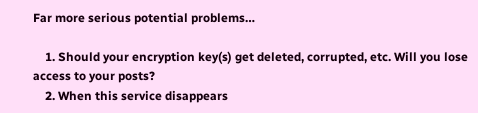Far more serious potential problems…

    1. Should your encryption key(s) get deleted, corrupted, etc. Will you lose access to your posts?
    2. When this service disappears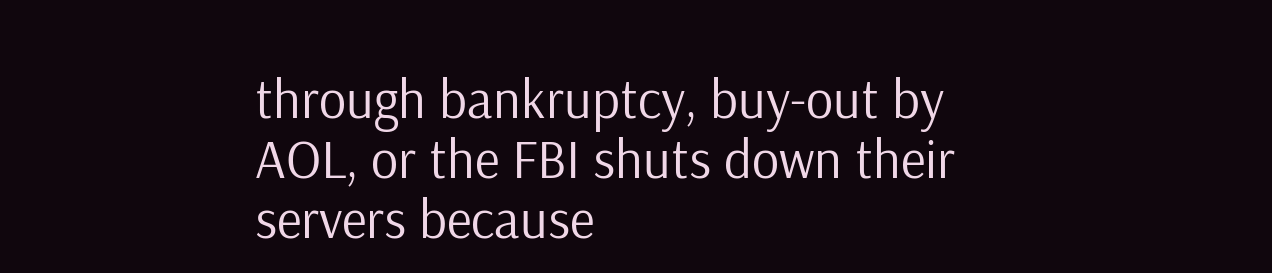through bankruptcy, buy-out by AOL, or the FBI shuts down their servers because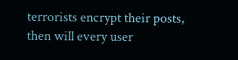terrorists encrypt their posts, then will every user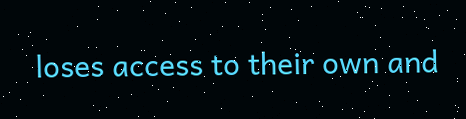loses access to their own and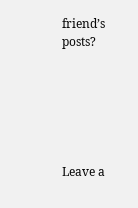friend’s posts?






Leave a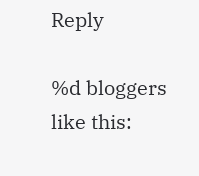Reply

%d bloggers like this: